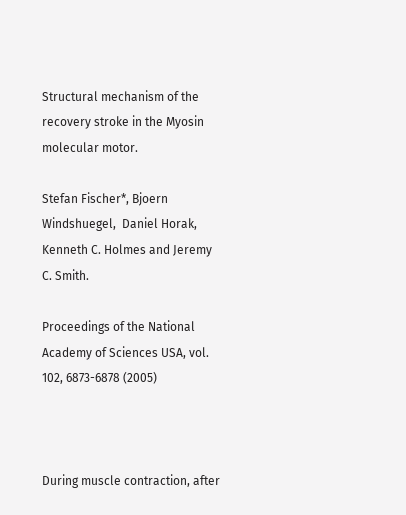Structural mechanism of the recovery stroke in the Myosin molecular motor.

Stefan Fischer*, Bjoern Windshuegel,  Daniel Horak,  Kenneth C. Holmes and Jeremy C. Smith.

Proceedings of the National  Academy of Sciences USA, vol. 102, 6873-6878 (2005)



During muscle contraction, after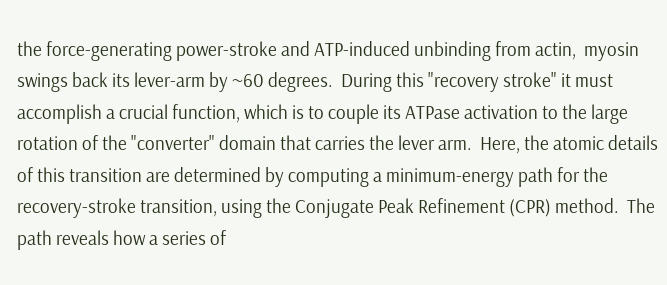the force-generating power-stroke and ATP-induced unbinding from actin,  myosin swings back its lever-arm by ~60 degrees.  During this "recovery stroke" it must accomplish a crucial function, which is to couple its ATPase activation to the large rotation of the "converter" domain that carries the lever arm.  Here, the atomic details of this transition are determined by computing a minimum-energy path for the recovery-stroke transition, using the Conjugate Peak Refinement (CPR) method.  The path reveals how a series of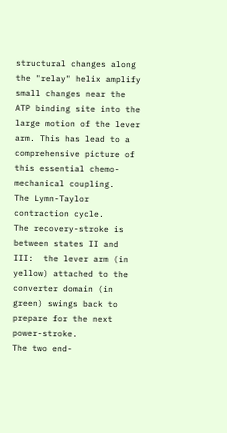structural changes along the "relay" helix amplify small changes near the ATP binding site into the large motion of the lever arm. This has lead to a comprehensive picture of this essential chemo-mechanical coupling.
The Lymn-Taylor contraction cycle.
The recovery-stroke is between states II and III:  the lever arm (in yellow) attached to the converter domain (in green) swings back to prepare for the next power-stroke.
The two end-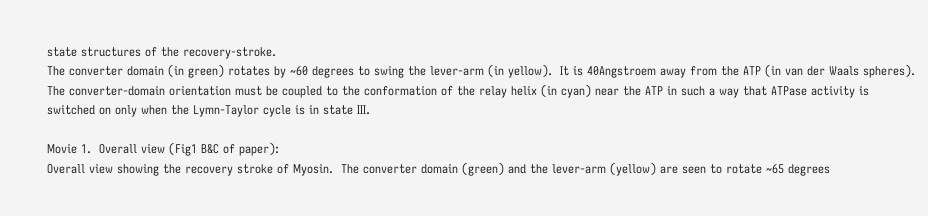state structures of the recovery-stroke.
The converter domain (in green) rotates by ~60 degrees to swing the lever-arm (in yellow).  It is 40Angstroem away from the ATP (in van der Waals spheres).  The converter-domain orientation must be coupled to the conformation of the relay helix (in cyan) near the ATP in such a way that ATPase activity is switched on only when the Lymn-Taylor cycle is in state III.

Movie 1.  Overall view (Fig1 B&C of paper):
Overall view showing the recovery stroke of Myosin.  The converter domain (green) and the lever-arm (yellow) are seen to rotate ~65 degrees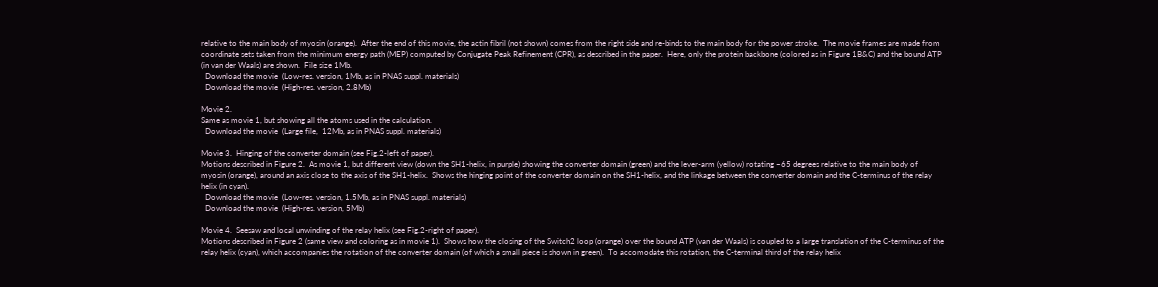relative to the main body of myosin (orange).  After the end of this movie, the actin fibril (not shown) comes from the right side and re-binds to the main body for the power stroke.  The movie frames are made from coordinate sets taken from the minimum energy path (MEP) computed by Conjugate Peak Refinement (CPR), as described in the paper.  Here, only the protein backbone (colored as in Figure 1B&C) and the bound ATP (in van der Waals) are shown.  File size 1Mb.
  Download the movie  (Low-res. version, 1Mb, as in PNAS suppl. materials)
  Download the movie  (High-res. version, 2.8Mb)

Movie 2.
Same as movie 1, but showing all the atoms used in the calculation.
  Download the movie  (Large file,  12Mb, as in PNAS suppl. materials)

Movie 3.  Hinging of the converter domain (see Fig.2-left of paper).
Motions described in Figure 2.  As movie 1, but different view (down the SH1-helix, in purple) showing the converter domain (green) and the lever-arm (yellow) rotating ~65 degrees relative to the main body of myosin (orange), around an axis close to the axis of the SH1-helix.  Shows the hinging point of the converter domain on the SH1-helix, and the linkage between the converter domain and the C-terminus of the relay helix (in cyan).
  Download the movie  (Low-res. version, 1.5Mb, as in PNAS suppl. materials)
  Download the movie  (High-res. version, 5Mb)

Movie 4.  Seesaw and local unwinding of the relay helix (see Fig.2-right of paper).
Motions described in Figure 2 (same view and coloring as in movie 1).  Shows how the closing of the Switch2 loop (orange) over the bound ATP (van der Waals) is coupled to a large translation of the C-terminus of the relay helix (cyan), which accompanies the rotation of the converter domain (of which a small piece is shown in green).  To accomodate this rotation, the C-terminal third of the relay helix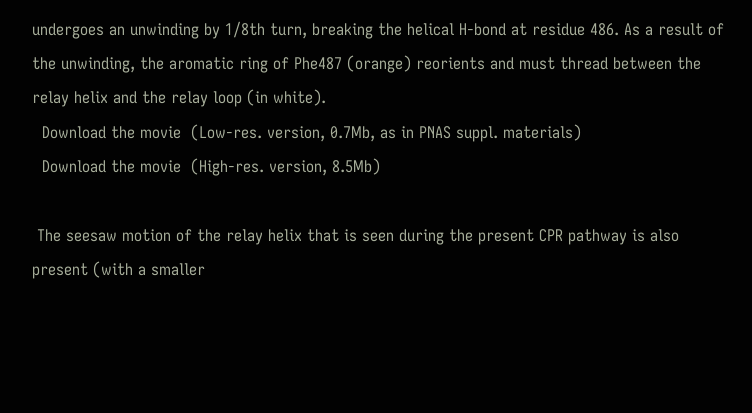undergoes an unwinding by 1/8th turn, breaking the helical H-bond at residue 486. As a result of the unwinding, the aromatic ring of Phe487 (orange) reorients and must thread between the relay helix and the relay loop (in white).
  Download the movie  (Low-res. version, 0.7Mb, as in PNAS suppl. materials)
  Download the movie  (High-res. version, 8.5Mb)

 The seesaw motion of the relay helix that is seen during the present CPR pathway is also present (with a smaller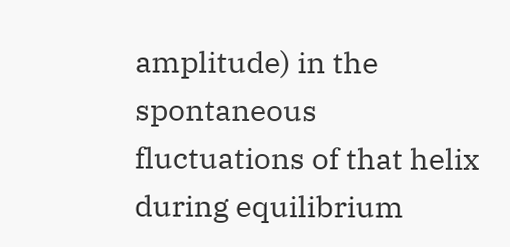amplitude) in the spontaneous fluctuations of that helix during equilibrium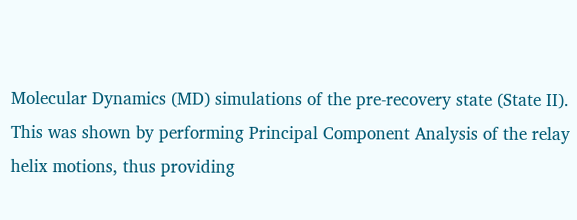Molecular Dynamics (MD) simulations of the pre-recovery state (State II). This was shown by performing Principal Component Analysis of the relay helix motions, thus providing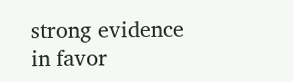strong evidence in favor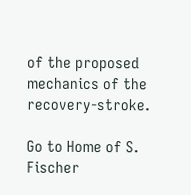of the proposed mechanics of the recovery-stroke.

Go to Home of S. Fischer